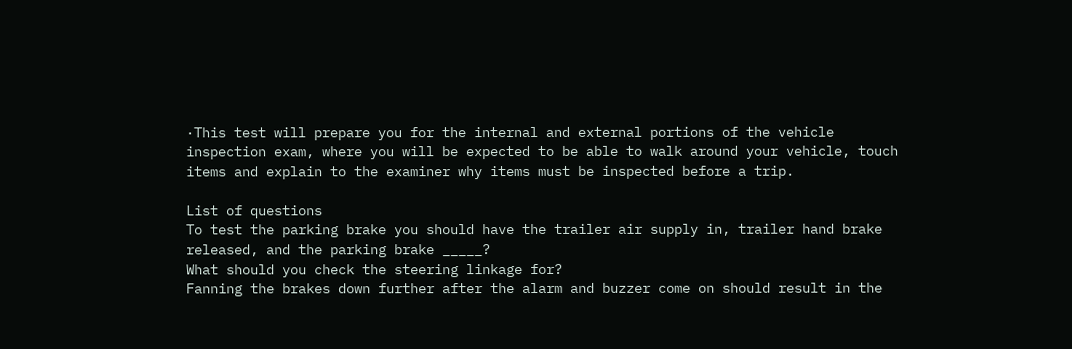·This test will prepare you for the internal and external portions of the vehicle inspection exam, where you will be expected to be able to walk around your vehicle, touch items and explain to the examiner why items must be inspected before a trip.

List of questions
To test the parking brake you should have the trailer air supply in, trailer hand brake released, and the parking brake _____?
What should you check the steering linkage for?
Fanning the brakes down further after the alarm and buzzer come on should result in the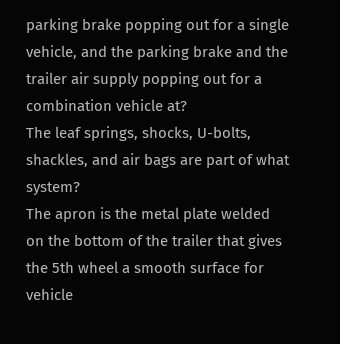parking brake popping out for a single vehicle, and the parking brake and the trailer air supply popping out for a combination vehicle at?
The leaf springs, shocks, U-bolts, shackles, and air bags are part of what system?
The apron is the metal plate welded on the bottom of the trailer that gives the 5th wheel a smooth surface for vehicle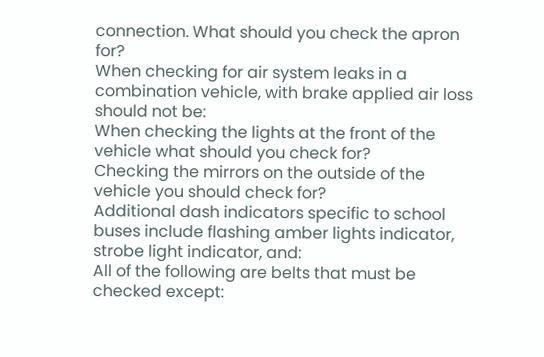connection. What should you check the apron for?
When checking for air system leaks in a combination vehicle, with brake applied air loss should not be:
When checking the lights at the front of the vehicle what should you check for?
Checking the mirrors on the outside of the vehicle you should check for?
Additional dash indicators specific to school buses include flashing amber lights indicator, strobe light indicator, and:
All of the following are belts that must be checked except: